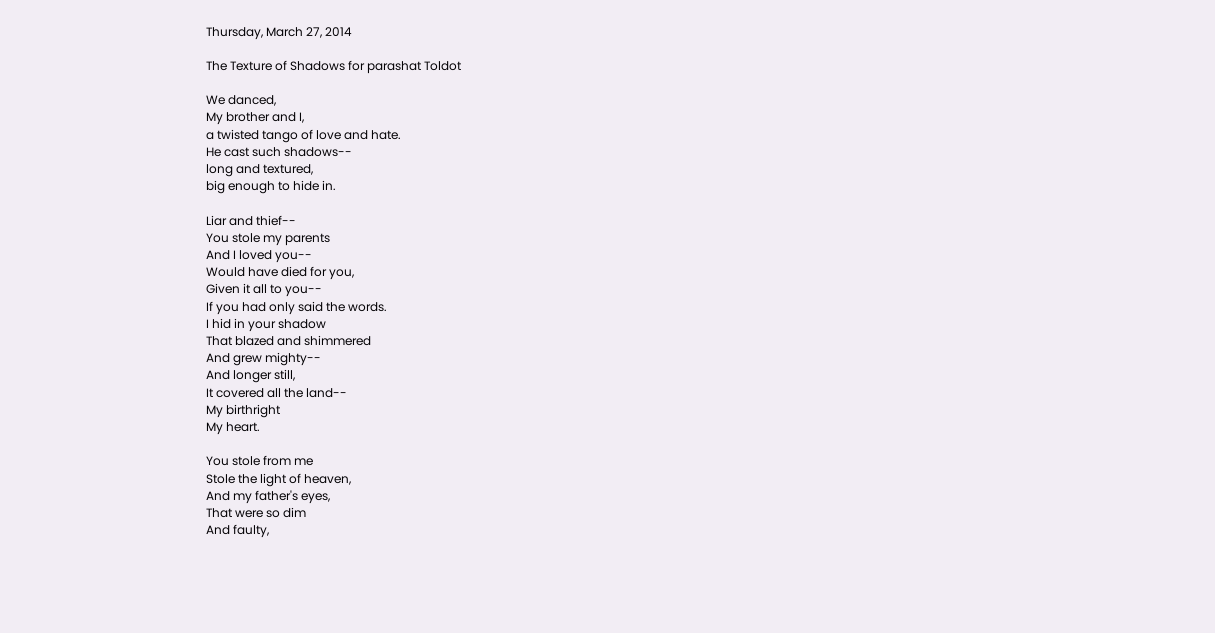Thursday, March 27, 2014

The Texture of Shadows for parashat Toldot

We danced,
My brother and I,
a twisted tango of love and hate.
He cast such shadows--
long and textured,
big enough to hide in.

Liar and thief--
You stole my parents
And I loved you--
Would have died for you,
Given it all to you--
If you had only said the words.
I hid in your shadow
That blazed and shimmered
And grew mighty--
And longer still,
It covered all the land--
My birthright
My heart.

You stole from me
Stole the light of heaven,
And my father's eyes,
That were so dim
And faulty,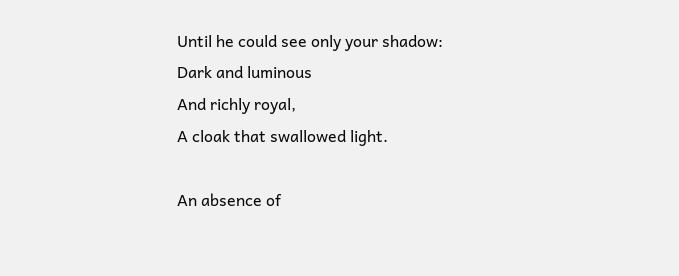Until he could see only your shadow:
Dark and luminous
And richly royal,
A cloak that swallowed light.

An absence of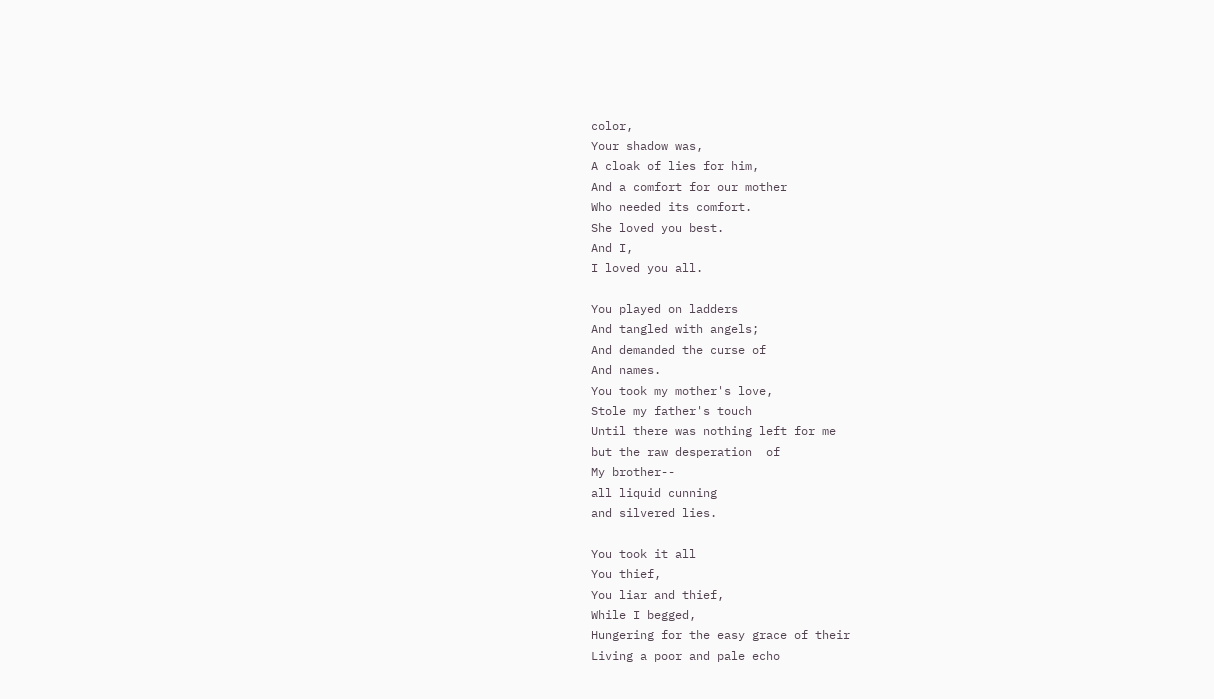color,
Your shadow was,
A cloak of lies for him,
And a comfort for our mother
Who needed its comfort.
She loved you best.
And I,
I loved you all.

You played on ladders
And tangled with angels;
And demanded the curse of
And names.
You took my mother's love,
Stole my father's touch
Until there was nothing left for me
but the raw desperation  of
My brother--
all liquid cunning
and silvered lies.

You took it all
You thief,
You liar and thief,
While I begged,
Hungering for the easy grace of their
Living a poor and pale echo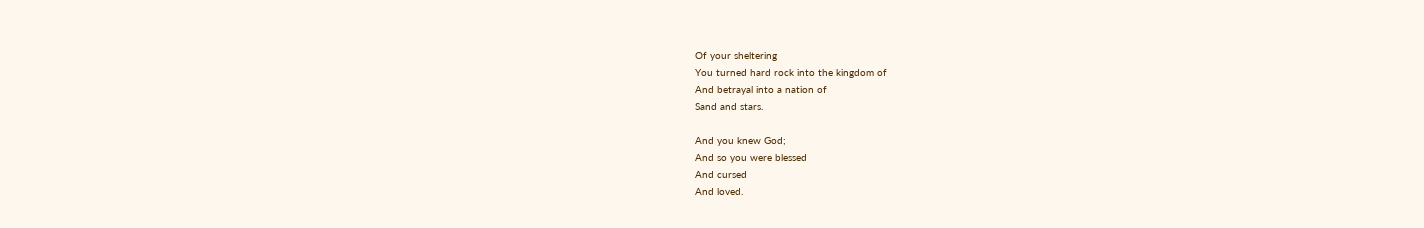Of your sheltering
You turned hard rock into the kingdom of
And betrayal into a nation of
Sand and stars.

And you knew God;
And so you were blessed
And cursed
And loved.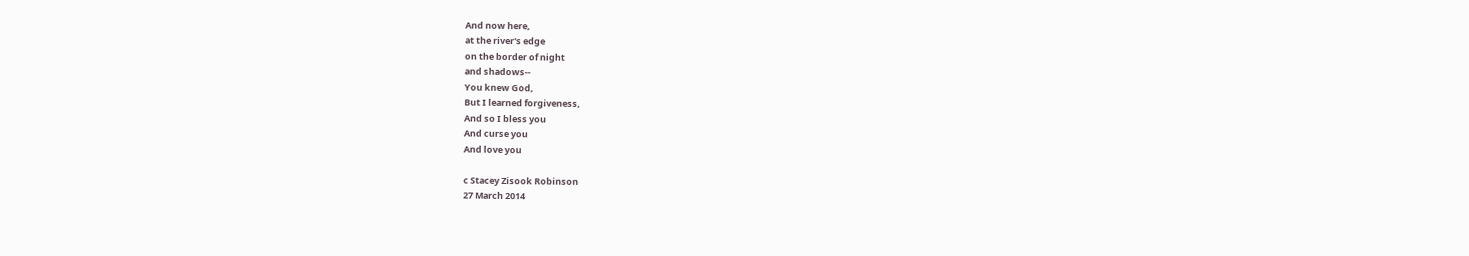And now here,
at the river's edge
on the border of night
and shadows--
You knew God,
But I learned forgiveness,
And so I bless you
And curse you
And love you

c Stacey Zisook Robinson
27 March 2014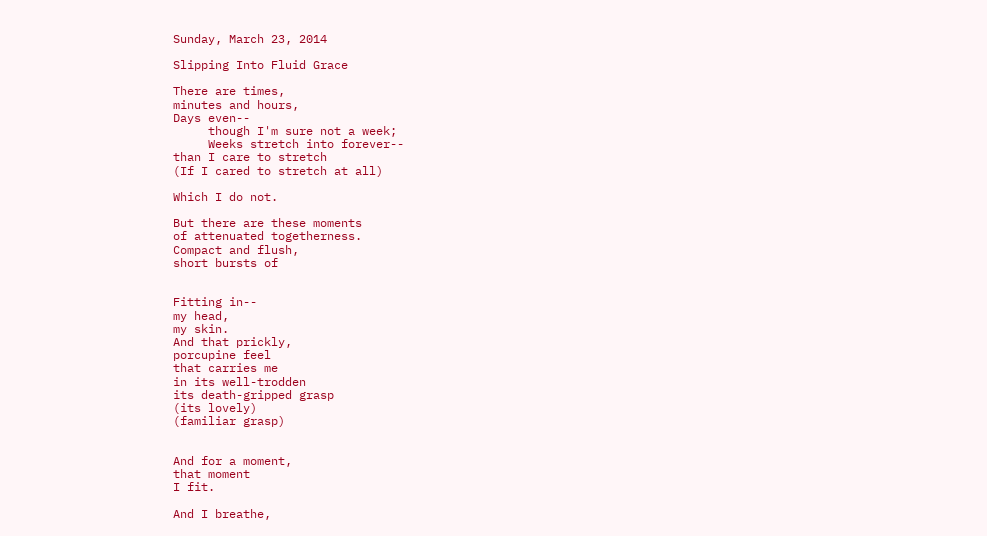Sunday, March 23, 2014

Slipping Into Fluid Grace

There are times,
minutes and hours,
Days even--
     though I'm sure not a week;
     Weeks stretch into forever--
than I care to stretch
(If I cared to stretch at all)

Which I do not.

But there are these moments
of attenuated togetherness.
Compact and flush,
short bursts of


Fitting in--
my head,
my skin.
And that prickly,
porcupine feel
that carries me
in its well-trodden
its death-gripped grasp
(its lovely)
(familiar grasp)


And for a moment,
that moment
I fit.

And I breathe,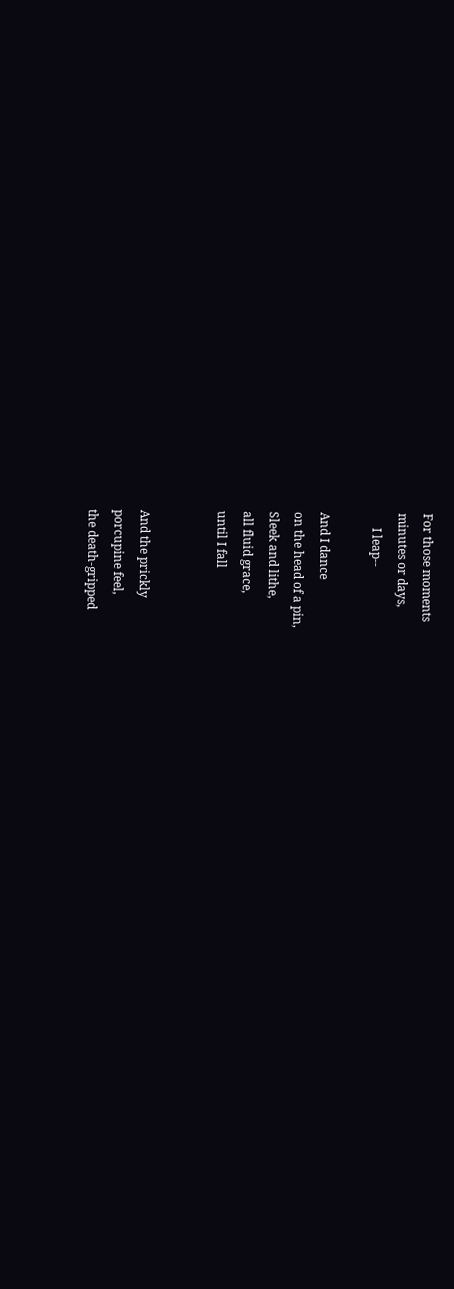For those moments
minutes or days,
     I leap--

And I dance
on the head of a pin,
Sleek and lithe,
all fluid grace,
until I fall


And the prickly
porcupine feel,
the death-gripped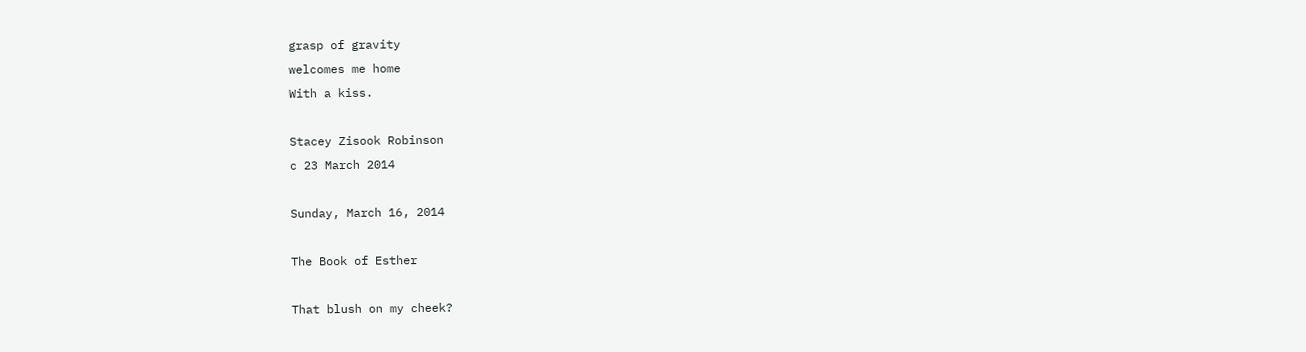grasp of gravity
welcomes me home
With a kiss.

Stacey Zisook Robinson
c 23 March 2014

Sunday, March 16, 2014

The Book of Esther

That blush on my cheek?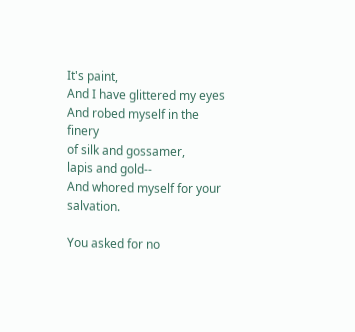It's paint,
And I have glittered my eyes
And robed myself in the finery
of silk and gossamer,
lapis and gold--
And whored myself for your salvation.

You asked for no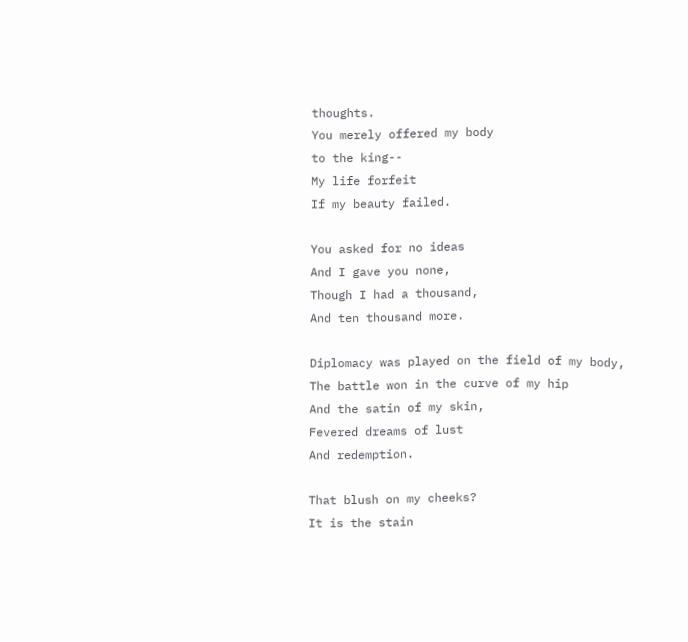thoughts.
You merely offered my body
to the king--
My life forfeit
If my beauty failed.

You asked for no ideas
And I gave you none,
Though I had a thousand,
And ten thousand more.

Diplomacy was played on the field of my body,
The battle won in the curve of my hip
And the satin of my skin,
Fevered dreams of lust
And redemption.

That blush on my cheeks?
It is the stain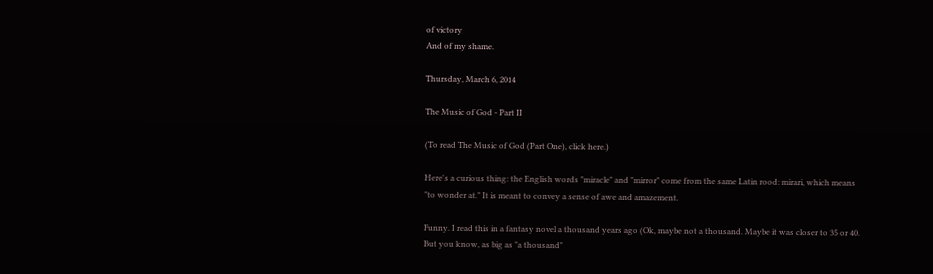of victory
And of my shame.

Thursday, March 6, 2014

The Music of God - Part II

(To read The Music of God (Part One), click here.)

Here's a curious thing: the English words "miracle" and "mirror" come from the same Latin rood: mirari, which means "to wonder at." It is meant to convey a sense of awe and amazement.

Funny. I read this in a fantasy novel a thousand years ago (Ok, maybe not a thousand. Maybe it was closer to 35 or 40. But you know, as big as "a thousand"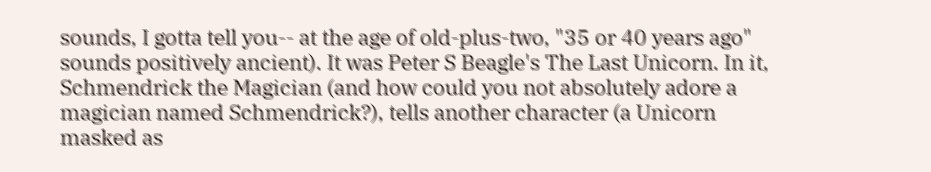sounds, I gotta tell you-- at the age of old-plus-two, "35 or 40 years ago" sounds positively ancient). It was Peter S Beagle's The Last Unicorn. In it, Schmendrick the Magician (and how could you not absolutely adore a magician named Schmendrick?), tells another character (a Unicorn masked as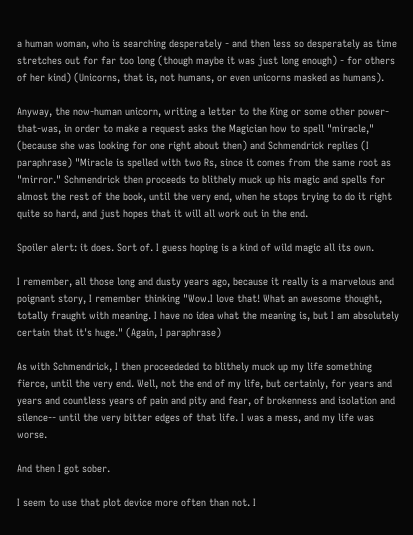a human woman, who is searching desperately - and then less so desperately as time stretches out for far too long (though maybe it was just long enough) - for others of her kind) (Unicorns, that is, not humans, or even unicorns masked as humans).

Anyway, the now-human unicorn, writing a letter to the King or some other power-that-was, in order to make a request asks the Magician how to spell "miracle," (because she was looking for one right about then) and Schmendrick replies (I paraphrase) "Miracle is spelled with two Rs, since it comes from the same root as "mirror." Schmendrick then proceeds to blithely muck up his magic and spells for almost the rest of the book, until the very end, when he stops trying to do it right quite so hard, and just hopes that it will all work out in the end.

Spoiler alert: it does. Sort of. I guess hoping is a kind of wild magic all its own.

I remember, all those long and dusty years ago, because it really is a marvelous and poignant story, I remember thinking "Wow.I love that! What an awesome thought, totally fraught with meaning. I have no idea what the meaning is, but I am absolutely certain that it's huge." (Again, I paraphrase)

As with Schmendrick, I then proceededed to blithely muck up my life something fierce, until the very end. Well, not the end of my life, but certainly, for years and years and countless years of pain and pity and fear, of brokenness and isolation and silence-- until the very bitter edges of that life. I was a mess, and my life was worse.

And then I got sober.

I seem to use that plot device more often than not. I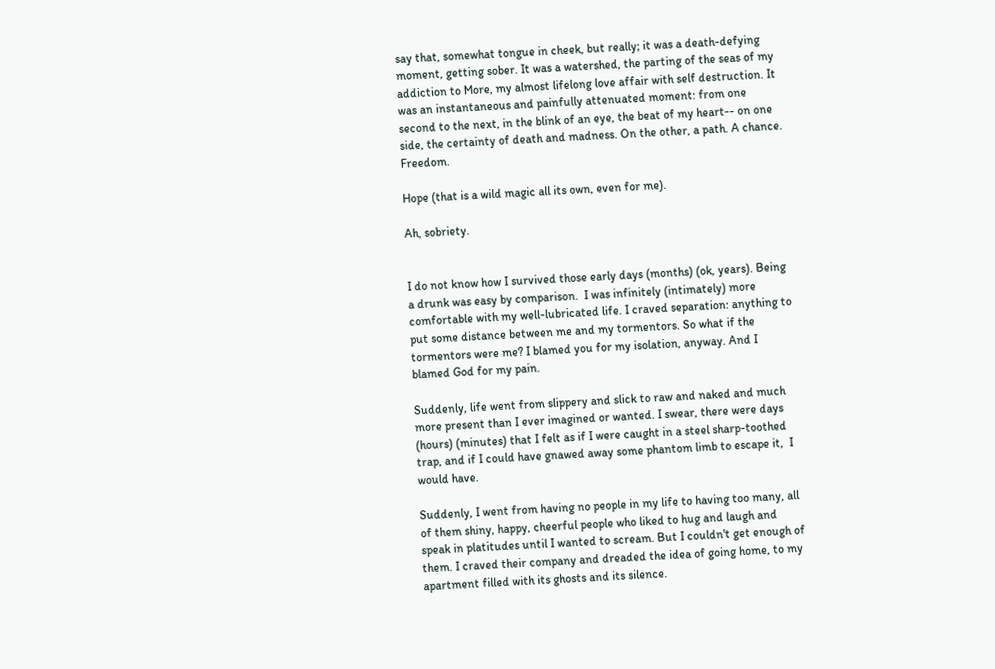say that, somewhat tongue in cheek, but really; it was a death-defying moment, getting sober. It was a watershed, the parting of the seas of my addiction to More, my almost lifelong love affair with self destruction. It was an instantaneous and painfully attenuated moment: from one second to the next, in the blink of an eye, the beat of my heart-- on one side, the certainty of death and madness. On the other, a path. A chance. Freedom.

Hope (that is a wild magic all its own, even for me).

Ah, sobriety.


I do not know how I survived those early days (months) (ok, years). Being a drunk was easy by comparison.  I was infinitely (intimately) more comfortable with my well-lubricated life. I craved separation: anything to put some distance between me and my tormentors. So what if the tormentors were me? I blamed you for my isolation, anyway. And I blamed God for my pain.

Suddenly, life went from slippery and slick to raw and naked and much more present than I ever imagined or wanted. I swear, there were days (hours) (minutes) that I felt as if I were caught in a steel sharp-toothed trap, and if I could have gnawed away some phantom limb to escape it,  I would have.

Suddenly, I went from having no people in my life to having too many, all of them shiny, happy, cheerful people who liked to hug and laugh and speak in platitudes until I wanted to scream. But I couldn't get enough of them. I craved their company and dreaded the idea of going home, to my apartment filled with its ghosts and its silence.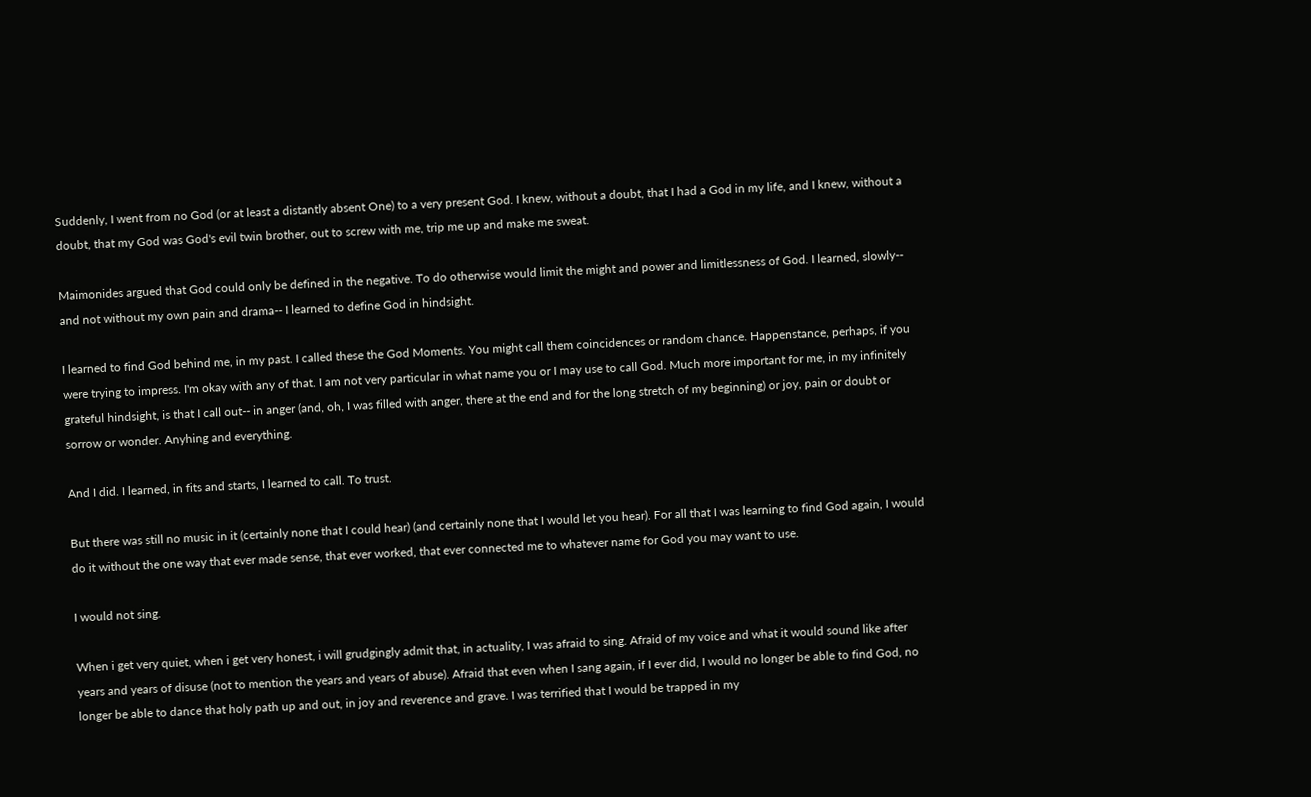Suddenly, I went from no God (or at least a distantly absent One) to a very present God. I knew, without a doubt, that I had a God in my life, and I knew, without a doubt, that my God was God's evil twin brother, out to screw with me, trip me up and make me sweat.

Maimonides argued that God could only be defined in the negative. To do otherwise would limit the might and power and limitlessness of God. I learned, slowly-- and not without my own pain and drama-- I learned to define God in hindsight.

I learned to find God behind me, in my past. I called these the God Moments. You might call them coincidences or random chance. Happenstance, perhaps, if you were trying to impress. I'm okay with any of that. I am not very particular in what name you or I may use to call God. Much more important for me, in my infinitely grateful hindsight, is that I call out-- in anger (and, oh, I was filled with anger, there at the end and for the long stretch of my beginning) or joy, pain or doubt or sorrow or wonder. Anyhing and everything.

And I did. I learned, in fits and starts, I learned to call. To trust.

But there was still no music in it (certainly none that I could hear) (and certainly none that I would let you hear). For all that I was learning to find God again, I would do it without the one way that ever made sense, that ever worked, that ever connected me to whatever name for God you may want to use.

I would not sing.

When i get very quiet, when i get very honest, i will grudgingly admit that, in actuality, I was afraid to sing. Afraid of my voice and what it would sound like after years and years of disuse (not to mention the years and years of abuse). Afraid that even when I sang again, if I ever did, I would no longer be able to find God, no longer be able to dance that holy path up and out, in joy and reverence and grave. I was terrified that I would be trapped in my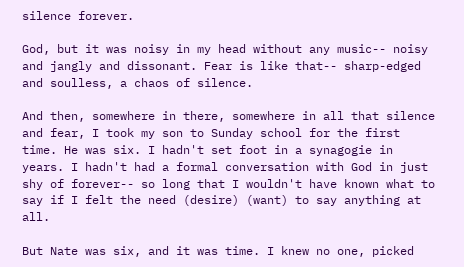silence forever.

God, but it was noisy in my head without any music-- noisy and jangly and dissonant. Fear is like that-- sharp-edged and soulless, a chaos of silence.

And then, somewhere in there, somewhere in all that silence and fear, I took my son to Sunday school for the first time. He was six. I hadn't set foot in a synagogie in years. I hadn't had a formal conversation with God in just shy of forever-- so long that I wouldn't have known what to say if I felt the need (desire) (want) to say anything at all.

But Nate was six, and it was time. I knew no one, picked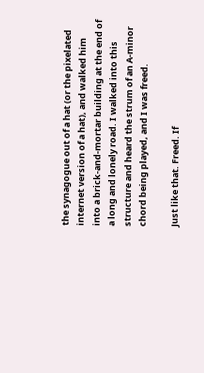the synagogue out of a hat (or the pixelated internet version of a hat), and walked him into a brick-and-mortar building at the end of a long and lonely road. I walked into this structure and heard the strum of an A-minor chord being played, and I was freed.

Just like that. Freed. If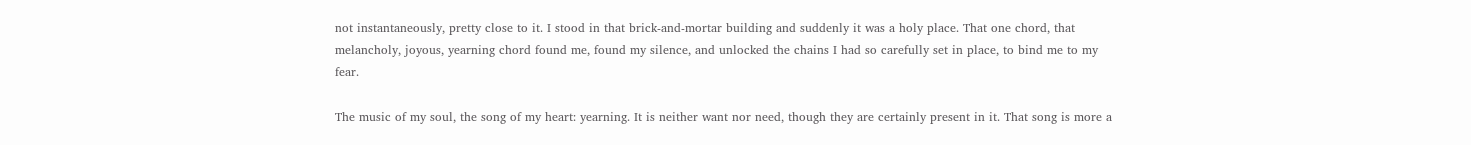not instantaneously, pretty close to it. I stood in that brick-and-mortar building and suddenly it was a holy place. That one chord, that melancholy, joyous, yearning chord found me, found my silence, and unlocked the chains I had so carefully set in place, to bind me to my fear.

The music of my soul, the song of my heart: yearning. It is neither want nor need, though they are certainly present in it. That song is more a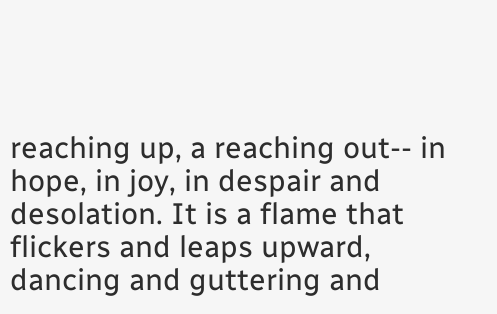reaching up, a reaching out-- in hope, in joy, in despair and desolation. It is a flame that flickers and leaps upward, dancing and guttering and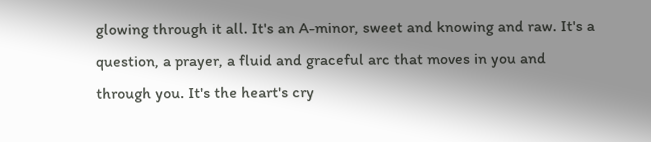glowing through it all. It's an A-minor, sweet and knowing and raw. It's a question, a prayer, a fluid and graceful arc that moves in you and through you. It's the heart's cry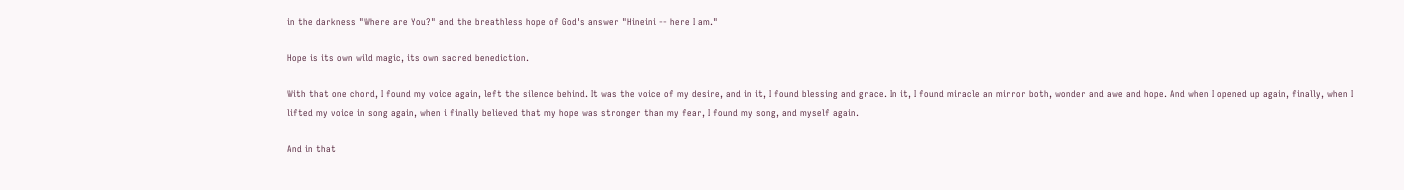in the darkness "Where are You?" and the breathless hope of God's answer "Hineini -- here I am."

Hope is its own wild magic, its own sacred benediction.

With that one chord, I found my voice again, left the silence behind. It was the voice of my desire, and in it, I found blessing and grace. In it, I found miracle an mirror both, wonder and awe and hope. And when I opened up again, finally, when I lifted my voice in song again, when i finally believed that my hope was stronger than my fear, I found my song, and myself again.

And in that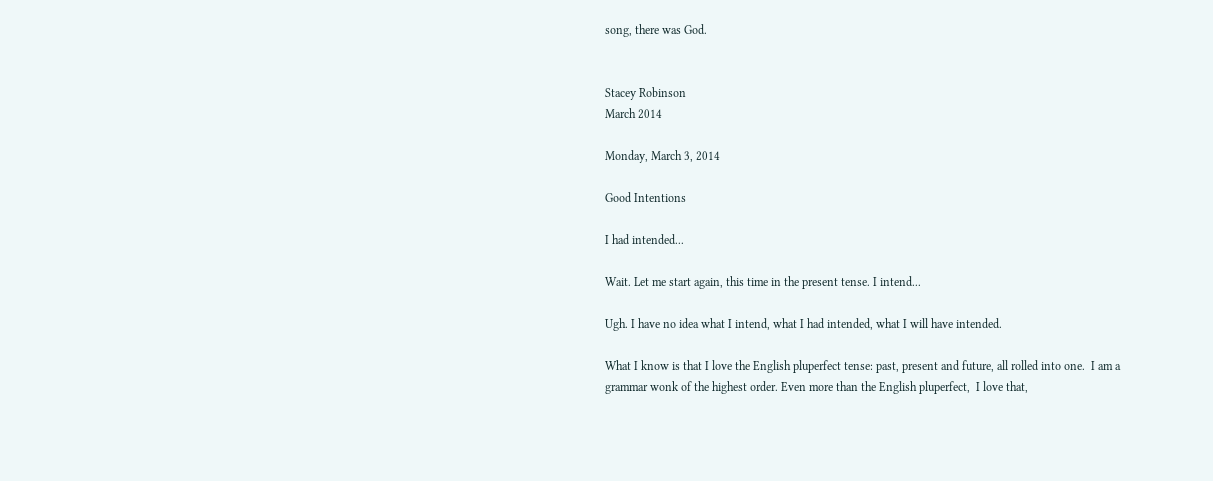song, there was God.


Stacey Robinson
March 2014

Monday, March 3, 2014

Good Intentions

I had intended...

Wait. Let me start again, this time in the present tense. I intend...

Ugh. I have no idea what I intend, what I had intended, what I will have intended.

What I know is that I love the English pluperfect tense: past, present and future, all rolled into one.  I am a grammar wonk of the highest order. Even more than the English pluperfect,  I love that,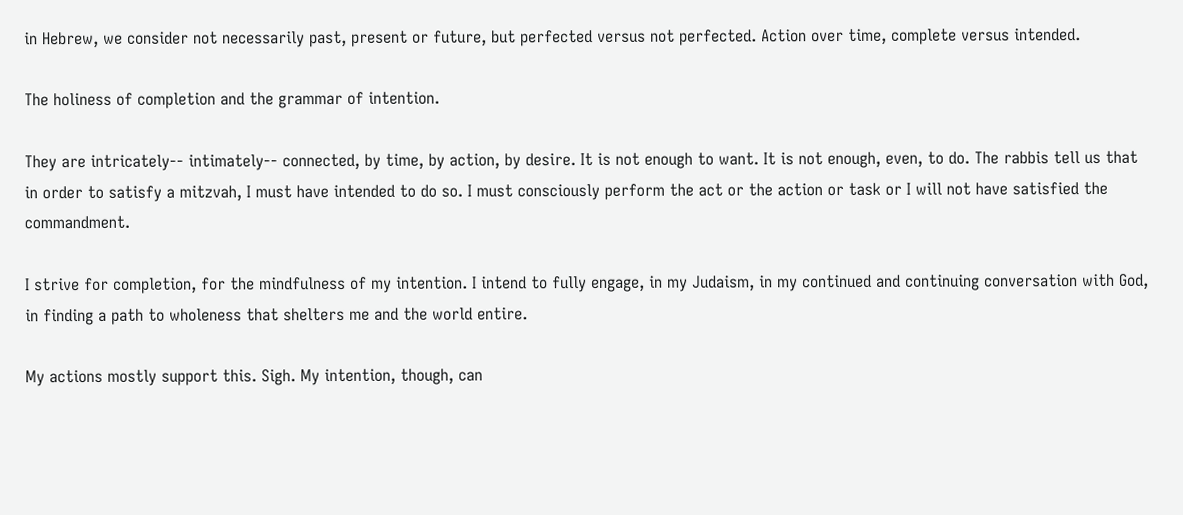in Hebrew, we consider not necessarily past, present or future, but perfected versus not perfected. Action over time, complete versus intended.

The holiness of completion and the grammar of intention.

They are intricately-- intimately-- connected, by time, by action, by desire. It is not enough to want. It is not enough, even, to do. The rabbis tell us that in order to satisfy a mitzvah, I must have intended to do so. I must consciously perform the act or the action or task or I will not have satisfied the commandment.

I strive for completion, for the mindfulness of my intention. I intend to fully engage, in my Judaism, in my continued and continuing conversation with God, in finding a path to wholeness that shelters me and the world entire.

My actions mostly support this. Sigh. My intention, though, can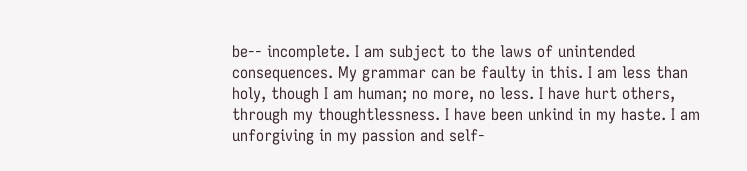be-- incomplete. I am subject to the laws of unintended consequences. My grammar can be faulty in this. I am less than holy, though I am human; no more, no less. I have hurt others, through my thoughtlessness. I have been unkind in my haste. I am unforgiving in my passion and self-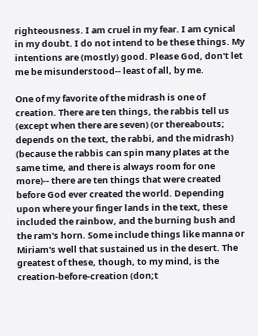righteousness. I am cruel in my fear. I am cynical in my doubt. I do not intend to be these things. My intentions are (mostly) good. Please God, don't let me be misunderstood-- least of all, by me.

One of my favorite of the midrash is one of creation. There are ten things, the rabbis tell us (except when there are seven) (or thereabouts; depends on the text, the rabbi, and the midrash)  (because the rabbis can spin many plates at the same time, and there is always room for one more)-- there are ten things that were created before God ever created the world. Depending upon where your finger lands in the text, these included the rainbow, and the burning bush and the ram's horn. Some include things like manna or Miriam's well that sustained us in the desert. The greatest of these, though, to my mind, is the creation-before-creation (don;t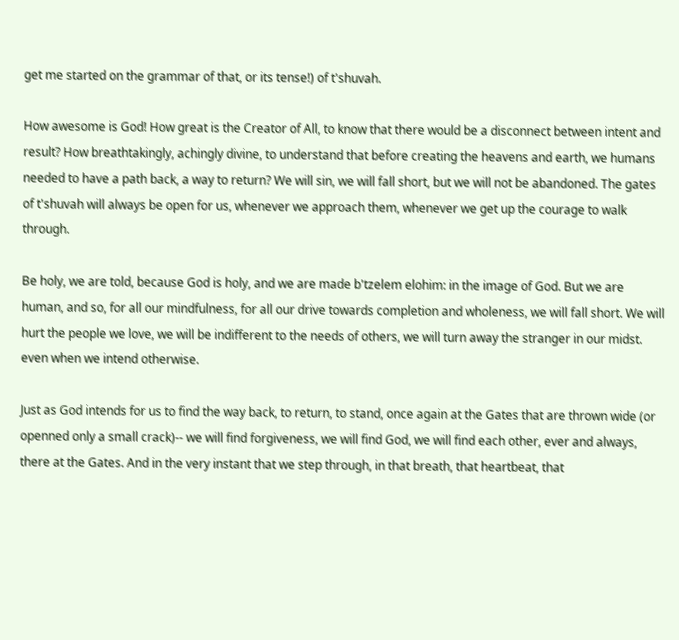get me started on the grammar of that, or its tense!) of t'shuvah.

How awesome is God! How great is the Creator of All, to know that there would be a disconnect between intent and result? How breathtakingly, achingly divine, to understand that before creating the heavens and earth, we humans needed to have a path back, a way to return? We will sin, we will fall short, but we will not be abandoned. The gates of t'shuvah will always be open for us, whenever we approach them, whenever we get up the courage to walk through.

Be holy, we are told, because God is holy, and we are made b'tzelem elohim: in the image of God. But we are human, and so, for all our mindfulness, for all our drive towards completion and wholeness, we will fall short. We will hurt the people we love, we will be indifferent to the needs of others, we will turn away the stranger in our midst. even when we intend otherwise.

Just as God intends for us to find the way back, to return, to stand, once again at the Gates that are thrown wide (or openned only a small crack)-- we will find forgiveness, we will find God, we will find each other, ever and always, there at the Gates. And in the very instant that we step through, in that breath, that heartbeat, that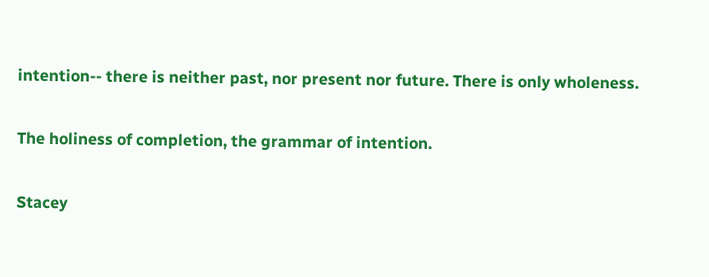intention-- there is neither past, nor present nor future. There is only wholeness.

The holiness of completion, the grammar of intention.

Stacey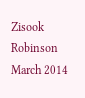Zisook Robinson
March 2014